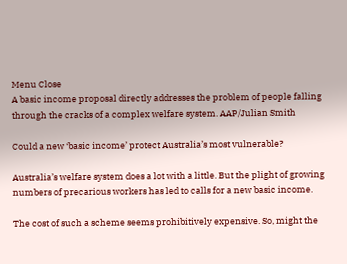Menu Close
A basic income proposal directly addresses the problem of people falling through the cracks of a complex welfare system. AAP/Julian Smith

Could a new ‘basic income’ protect Australia’s most vulnerable?

Australia’s welfare system does a lot with a little. But the plight of growing numbers of precarious workers has led to calls for a new basic income.

The cost of such a scheme seems prohibitively expensive. So, might the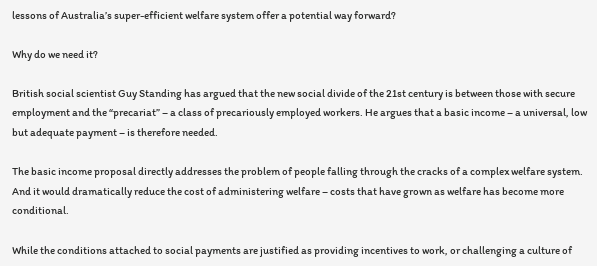lessons of Australia’s super-efficient welfare system offer a potential way forward?

Why do we need it?

British social scientist Guy Standing has argued that the new social divide of the 21st century is between those with secure employment and the “precariat” – a class of precariously employed workers. He argues that a basic income – a universal, low but adequate payment – is therefore needed.

The basic income proposal directly addresses the problem of people falling through the cracks of a complex welfare system. And it would dramatically reduce the cost of administering welfare – costs that have grown as welfare has become more conditional.

While the conditions attached to social payments are justified as providing incentives to work, or challenging a culture of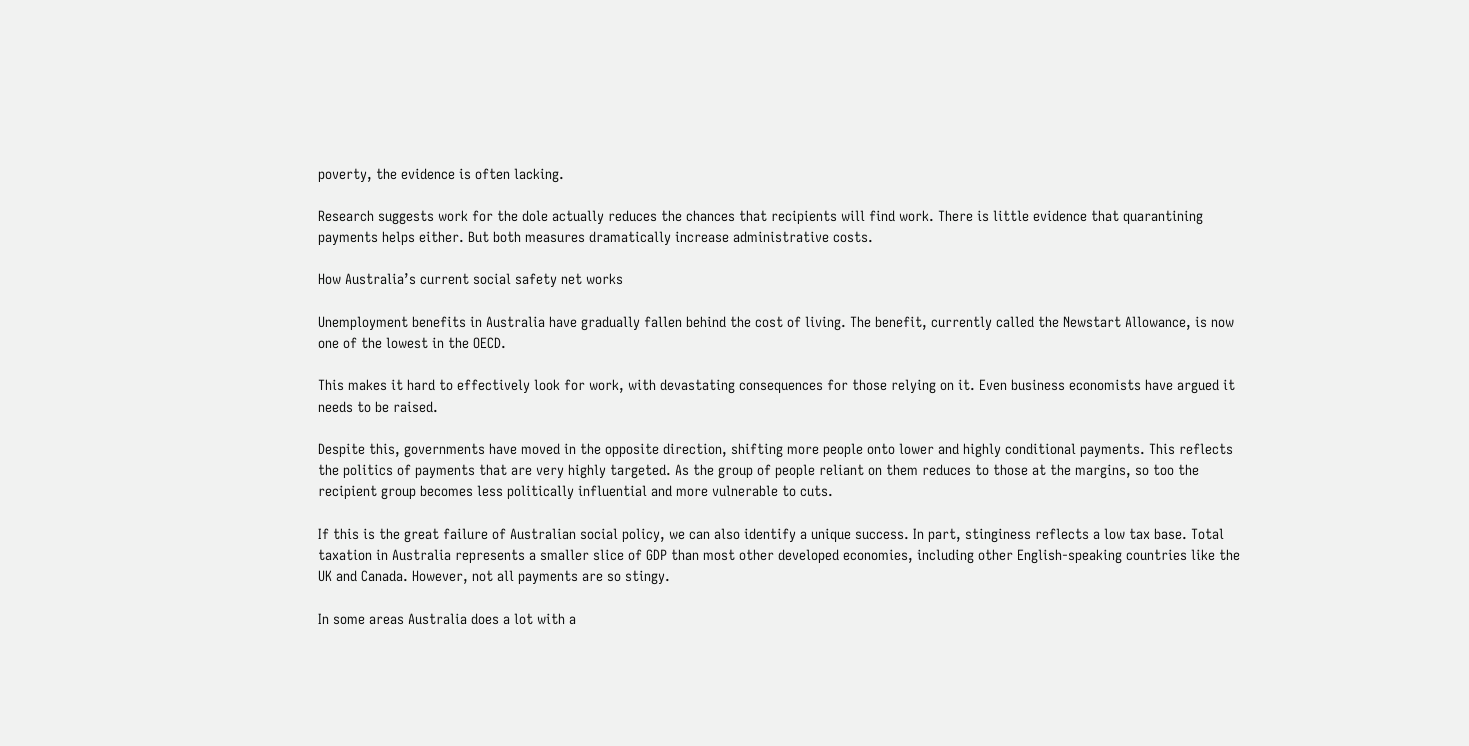poverty, the evidence is often lacking.

Research suggests work for the dole actually reduces the chances that recipients will find work. There is little evidence that quarantining payments helps either. But both measures dramatically increase administrative costs.

How Australia’s current social safety net works

Unemployment benefits in Australia have gradually fallen behind the cost of living. The benefit, currently called the Newstart Allowance, is now one of the lowest in the OECD.

This makes it hard to effectively look for work, with devastating consequences for those relying on it. Even business economists have argued it needs to be raised.

Despite this, governments have moved in the opposite direction, shifting more people onto lower and highly conditional payments. This reflects the politics of payments that are very highly targeted. As the group of people reliant on them reduces to those at the margins, so too the recipient group becomes less politically influential and more vulnerable to cuts.

If this is the great failure of Australian social policy, we can also identify a unique success. In part, stinginess reflects a low tax base. Total taxation in Australia represents a smaller slice of GDP than most other developed economies, including other English-speaking countries like the UK and Canada. However, not all payments are so stingy.

In some areas Australia does a lot with a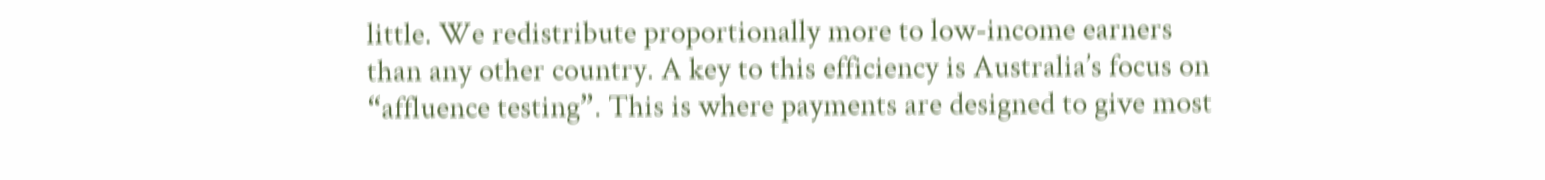little. We redistribute proportionally more to low-income earners than any other country. A key to this efficiency is Australia’s focus on “affluence testing”. This is where payments are designed to give most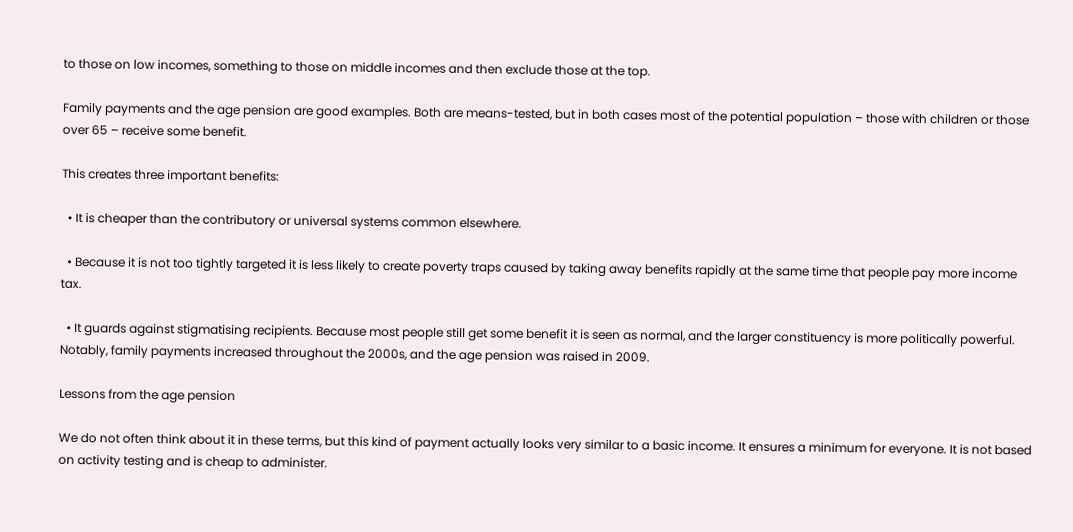to those on low incomes, something to those on middle incomes and then exclude those at the top.

Family payments and the age pension are good examples. Both are means-tested, but in both cases most of the potential population – those with children or those over 65 – receive some benefit.

This creates three important benefits:

  • It is cheaper than the contributory or universal systems common elsewhere.

  • Because it is not too tightly targeted it is less likely to create poverty traps caused by taking away benefits rapidly at the same time that people pay more income tax.

  • It guards against stigmatising recipients. Because most people still get some benefit it is seen as normal, and the larger constituency is more politically powerful. Notably, family payments increased throughout the 2000s, and the age pension was raised in 2009.

Lessons from the age pension

We do not often think about it in these terms, but this kind of payment actually looks very similar to a basic income. It ensures a minimum for everyone. It is not based on activity testing and is cheap to administer.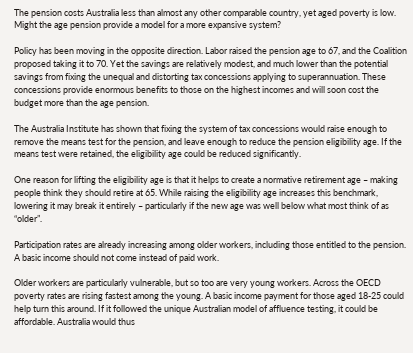The pension costs Australia less than almost any other comparable country, yet aged poverty is low. Might the age pension provide a model for a more expansive system?

Policy has been moving in the opposite direction. Labor raised the pension age to 67, and the Coalition proposed taking it to 70. Yet the savings are relatively modest, and much lower than the potential savings from fixing the unequal and distorting tax concessions applying to superannuation. These concessions provide enormous benefits to those on the highest incomes and will soon cost the budget more than the age pension.

The Australia Institute has shown that fixing the system of tax concessions would raise enough to remove the means test for the pension, and leave enough to reduce the pension eligibility age. If the means test were retained, the eligibility age could be reduced significantly.

One reason for lifting the eligibility age is that it helps to create a normative retirement age – making people think they should retire at 65. While raising the eligibility age increases this benchmark, lowering it may break it entirely – particularly if the new age was well below what most think of as “older”.

Participation rates are already increasing among older workers, including those entitled to the pension. A basic income should not come instead of paid work.

Older workers are particularly vulnerable, but so too are very young workers. Across the OECD poverty rates are rising fastest among the young. A basic income payment for those aged 18-25 could help turn this around. If it followed the unique Australian model of affluence testing, it could be affordable. Australia would thus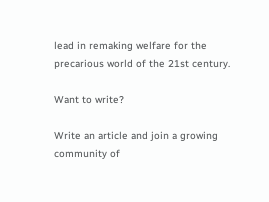lead in remaking welfare for the precarious world of the 21st century.

Want to write?

Write an article and join a growing community of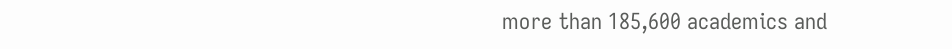more than 185,600 academics and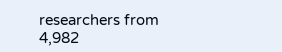researchers from 4,982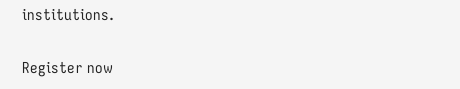institutions.

Register now